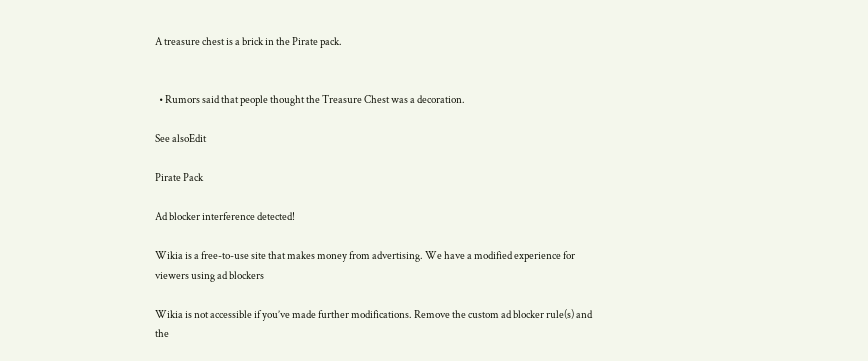A treasure chest is a brick in the Pirate pack.


  • Rumors said that people thought the Treasure Chest was a decoration.

See alsoEdit

Pirate Pack

Ad blocker interference detected!

Wikia is a free-to-use site that makes money from advertising. We have a modified experience for viewers using ad blockers

Wikia is not accessible if you’ve made further modifications. Remove the custom ad blocker rule(s) and the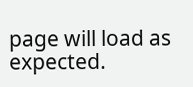page will load as expected.